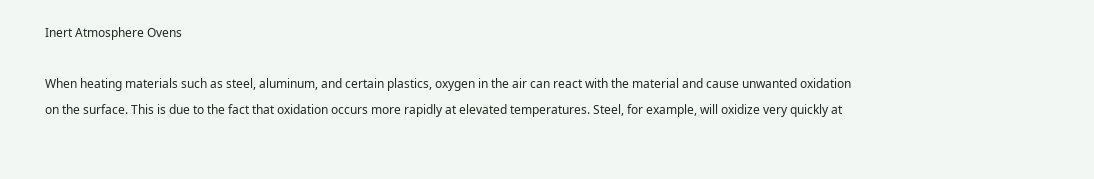Inert Atmosphere Ovens

When heating materials such as steel, aluminum, and certain plastics, oxygen in the air can react with the material and cause unwanted oxidation on the surface. This is due to the fact that oxidation occurs more rapidly at elevated temperatures. Steel, for example, will oxidize very quickly at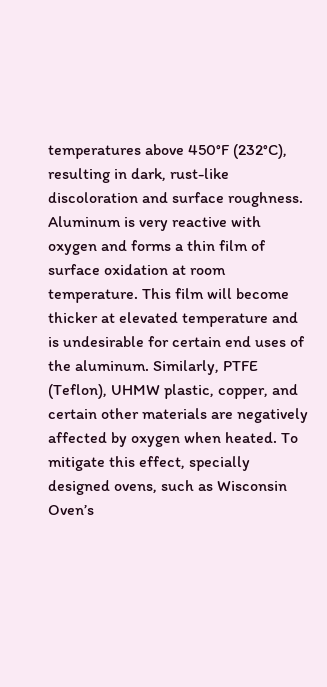temperatures above 450°F (232°C), resulting in dark, rust-like discoloration and surface roughness. Aluminum is very reactive with oxygen and forms a thin film of surface oxidation at room temperature. This film will become thicker at elevated temperature and is undesirable for certain end uses of the aluminum. Similarly, PTFE (Teflon), UHMW plastic, copper, and certain other materials are negatively affected by oxygen when heated. To mitigate this effect, specially designed ovens, such as Wisconsin Oven’s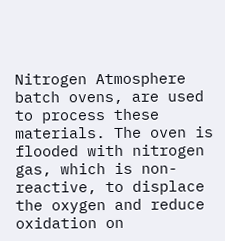Nitrogen Atmosphere batch ovens, are used to process these materials. The oven is flooded with nitrogen gas, which is non-reactive, to displace the oxygen and reduce oxidation on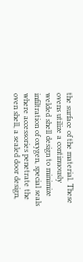the surface of the material. These ovens utilize a continuously welded shell design to minimize infiltration of oxygen, special seals where accessories penetrate the oven shell, a sealed door design,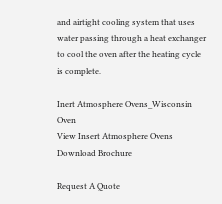and airtight cooling system that uses water passing through a heat exchanger to cool the oven after the heating cycle is complete.

Inert Atmosphere Ovens_Wisconsin Oven
View Insert Atmosphere Ovens
Download Brochure

Request A Quote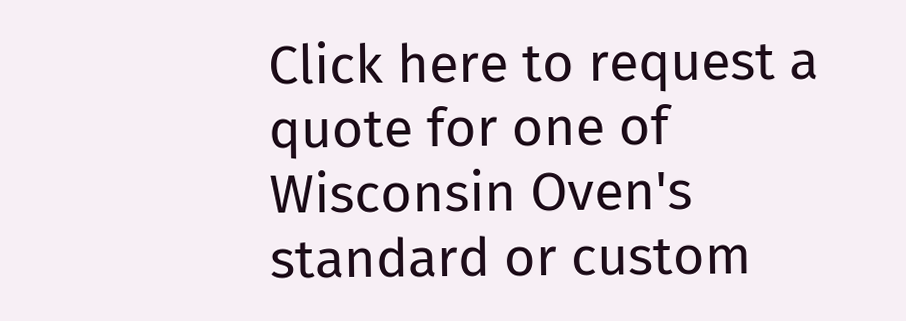Click here to request a quote for one of Wisconsin Oven's standard or custom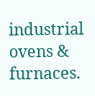industrial ovens & furnaces.